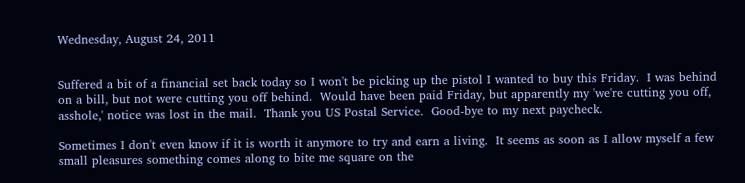Wednesday, August 24, 2011


Suffered a bit of a financial set back today so I won't be picking up the pistol I wanted to buy this Friday.  I was behind on a bill, but not were cutting you off behind.  Would have been paid Friday, but apparently my 'we're cutting you off, asshole,' notice was lost in the mail.  Thank you US Postal Service.  Good-bye to my next paycheck.

Sometimes I don't even know if it is worth it anymore to try and earn a living.  It seems as soon as I allow myself a few small pleasures something comes along to bite me square on the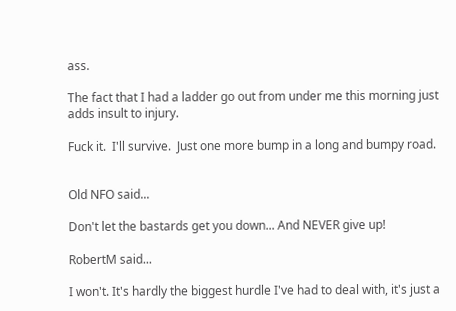ass.

The fact that I had a ladder go out from under me this morning just adds insult to injury.

Fuck it.  I'll survive.  Just one more bump in a long and bumpy road.


Old NFO said...

Don't let the bastards get you down... And NEVER give up!

RobertM said...

I won't. It's hardly the biggest hurdle I've had to deal with, it's just a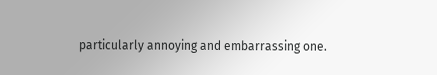particularly annoying and embarrassing one.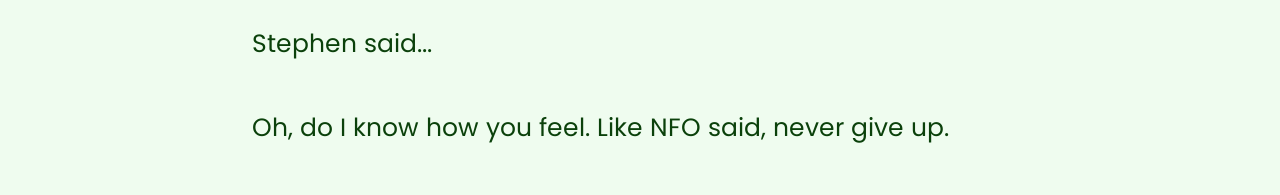Stephen said...

Oh, do I know how you feel. Like NFO said, never give up.